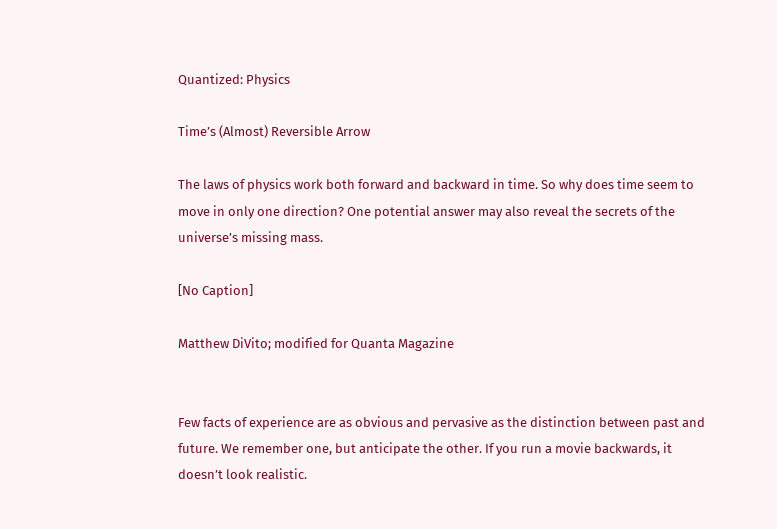Quantized: Physics

Time’s (Almost) Reversible Arrow

The laws of physics work both forward and backward in time. So why does time seem to move in only one direction? One potential answer may also reveal the secrets of the universe’s missing mass.

[No Caption]

Matthew DiVito; modified for Quanta Magazine


Few facts of experience are as obvious and pervasive as the distinction between past and future. We remember one, but anticipate the other. If you run a movie backwards, it doesn’t look realistic.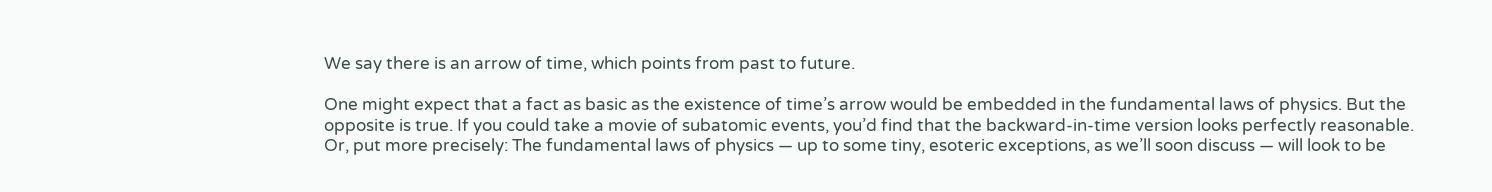We say there is an arrow of time, which points from past to future.

One might expect that a fact as basic as the existence of time’s arrow would be embedded in the fundamental laws of physics. But the opposite is true. If you could take a movie of subatomic events, you’d find that the backward-in-time version looks perfectly reasonable. Or, put more precisely: The fundamental laws of physics — up to some tiny, esoteric exceptions, as we’ll soon discuss — will look to be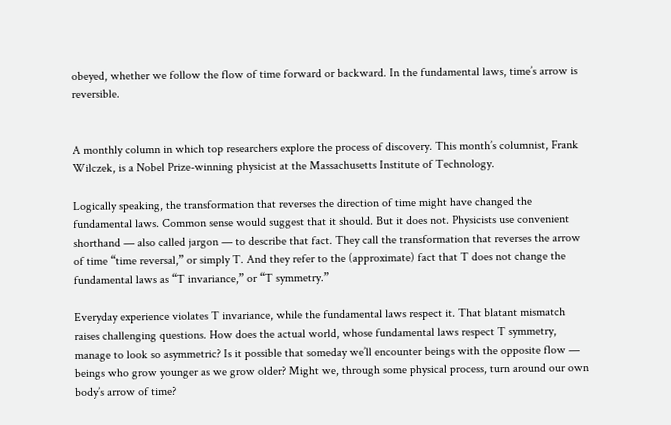obeyed, whether we follow the flow of time forward or backward. In the fundamental laws, time’s arrow is reversible.


A monthly column in which top researchers explore the process of discovery. This month’s columnist, Frank Wilczek, is a Nobel Prize-winning physicist at the Massachusetts Institute of Technology.

Logically speaking, the transformation that reverses the direction of time might have changed the fundamental laws. Common sense would suggest that it should. But it does not. Physicists use convenient shorthand — also called jargon — to describe that fact. They call the transformation that reverses the arrow of time “time reversal,” or simply T. And they refer to the (approximate) fact that T does not change the fundamental laws as “T invariance,” or “T symmetry.”

Everyday experience violates T invariance, while the fundamental laws respect it. That blatant mismatch raises challenging questions. How does the actual world, whose fundamental laws respect T symmetry, manage to look so asymmetric? Is it possible that someday we’ll encounter beings with the opposite flow — beings who grow younger as we grow older? Might we, through some physical process, turn around our own body’s arrow of time?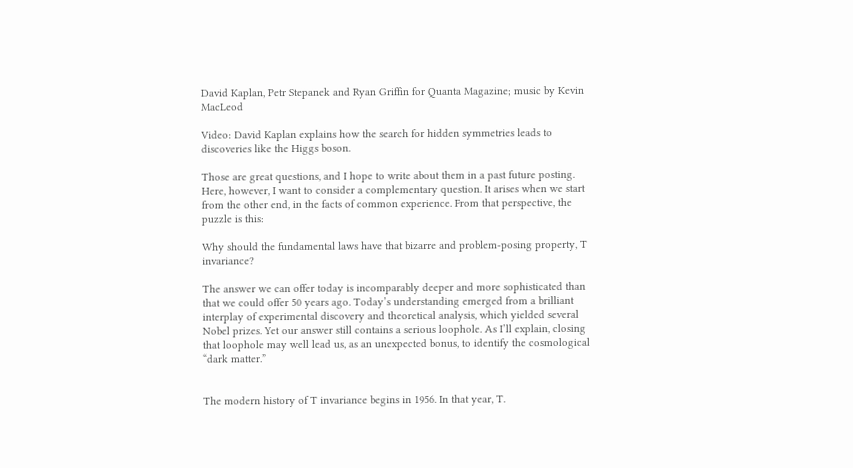David Kaplan, Petr Stepanek and Ryan Griffin for Quanta Magazine; music by Kevin MacLeod

Video: David Kaplan explains how the search for hidden symmetries leads to discoveries like the Higgs boson.

Those are great questions, and I hope to write about them in a past future posting. Here, however, I want to consider a complementary question. It arises when we start from the other end, in the facts of common experience. From that perspective, the puzzle is this:

Why should the fundamental laws have that bizarre and problem-posing property, T invariance?

The answer we can offer today is incomparably deeper and more sophisticated than that we could offer 50 years ago. Today’s understanding emerged from a brilliant interplay of experimental discovery and theoretical analysis, which yielded several Nobel prizes. Yet our answer still contains a serious loophole. As I’ll explain, closing that loophole may well lead us, as an unexpected bonus, to identify the cosmological “dark matter.”


The modern history of T invariance begins in 1956. In that year, T.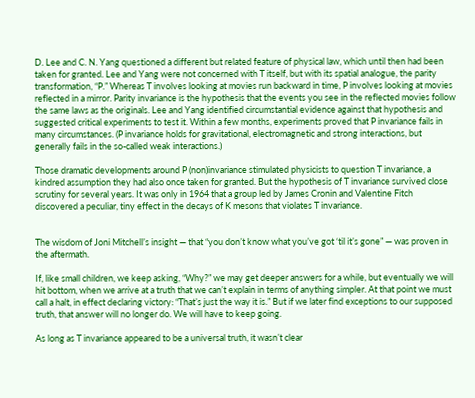D. Lee and C. N. Yang questioned a different but related feature of physical law, which until then had been taken for granted. Lee and Yang were not concerned with T itself, but with its spatial analogue, the parity transformation, “P.” Whereas T involves looking at movies run backward in time, P involves looking at movies reflected in a mirror. Parity invariance is the hypothesis that the events you see in the reflected movies follow the same laws as the originals. Lee and Yang identified circumstantial evidence against that hypothesis and suggested critical experiments to test it. Within a few months, experiments proved that P invariance fails in many circumstances. (P invariance holds for gravitational, electromagnetic and strong interactions, but generally fails in the so-called weak interactions.)

Those dramatic developments around P (non)invariance stimulated physicists to question T invariance, a kindred assumption they had also once taken for granted. But the hypothesis of T invariance survived close scrutiny for several years. It was only in 1964 that a group led by James Cronin and Valentine Fitch discovered a peculiar, tiny effect in the decays of K mesons that violates T invariance.


The wisdom of Joni Mitchell’s insight — that “you don’t know what you’ve got ‘til it’s gone” — was proven in the aftermath.

If, like small children, we keep asking, “Why?” we may get deeper answers for a while, but eventually we will hit bottom, when we arrive at a truth that we can’t explain in terms of anything simpler. At that point we must call a halt, in effect declaring victory: “That’s just the way it is.” But if we later find exceptions to our supposed truth, that answer will no longer do. We will have to keep going.

As long as T invariance appeared to be a universal truth, it wasn’t clear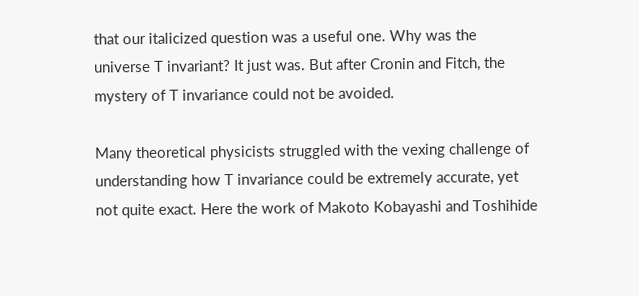that our italicized question was a useful one. Why was the universe T invariant? It just was. But after Cronin and Fitch, the mystery of T invariance could not be avoided.

Many theoretical physicists struggled with the vexing challenge of understanding how T invariance could be extremely accurate, yet not quite exact. Here the work of Makoto Kobayashi and Toshihide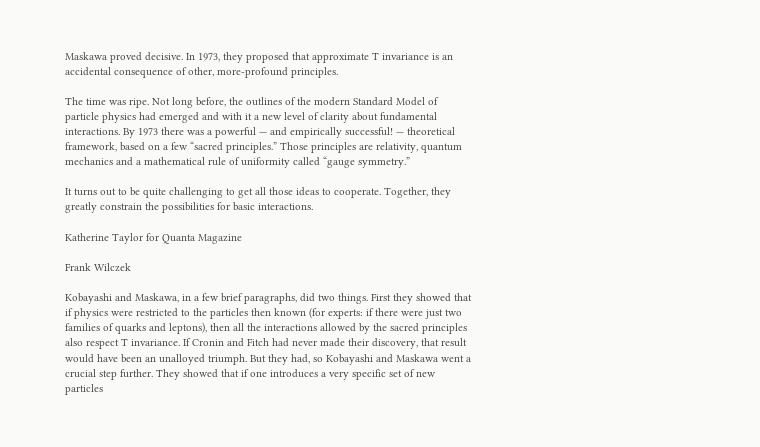Maskawa proved decisive. In 1973, they proposed that approximate T invariance is an accidental consequence of other, more-profound principles.

The time was ripe. Not long before, the outlines of the modern Standard Model of particle physics had emerged and with it a new level of clarity about fundamental interactions. By 1973 there was a powerful — and empirically successful! — theoretical framework, based on a few “sacred principles.” Those principles are relativity, quantum mechanics and a mathematical rule of uniformity called “gauge symmetry.”

It turns out to be quite challenging to get all those ideas to cooperate. Together, they greatly constrain the possibilities for basic interactions.

Katherine Taylor for Quanta Magazine

Frank Wilczek

Kobayashi and Maskawa, in a few brief paragraphs, did two things. First they showed that if physics were restricted to the particles then known (for experts: if there were just two families of quarks and leptons), then all the interactions allowed by the sacred principles also respect T invariance. If Cronin and Fitch had never made their discovery, that result would have been an unalloyed triumph. But they had, so Kobayashi and Maskawa went a crucial step further. They showed that if one introduces a very specific set of new particles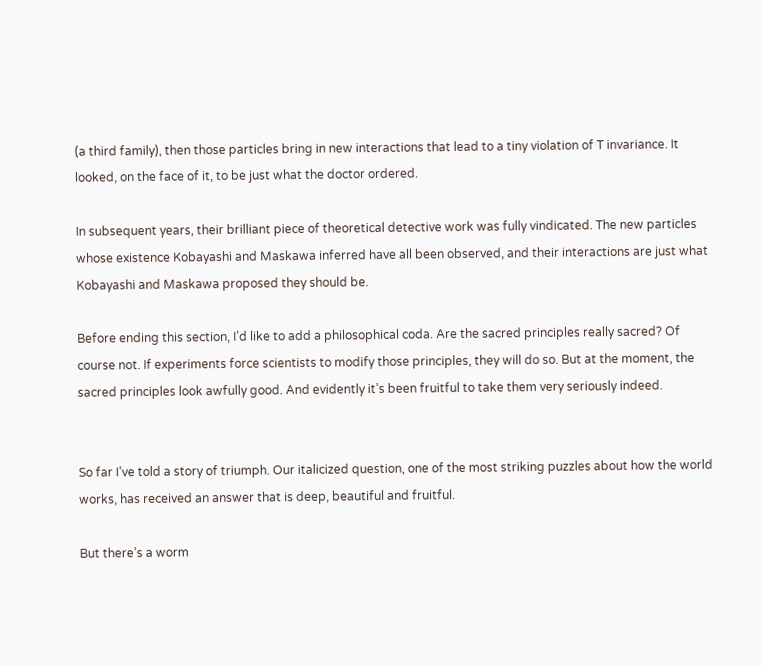(a third family), then those particles bring in new interactions that lead to a tiny violation of T invariance. It looked, on the face of it, to be just what the doctor ordered.

In subsequent years, their brilliant piece of theoretical detective work was fully vindicated. The new particles whose existence Kobayashi and Maskawa inferred have all been observed, and their interactions are just what Kobayashi and Maskawa proposed they should be.

Before ending this section, I’d like to add a philosophical coda. Are the sacred principles really sacred? Of course not. If experiments force scientists to modify those principles, they will do so. But at the moment, the sacred principles look awfully good. And evidently it’s been fruitful to take them very seriously indeed.


So far I’ve told a story of triumph. Our italicized question, one of the most striking puzzles about how the world works, has received an answer that is deep, beautiful and fruitful.

But there’s a worm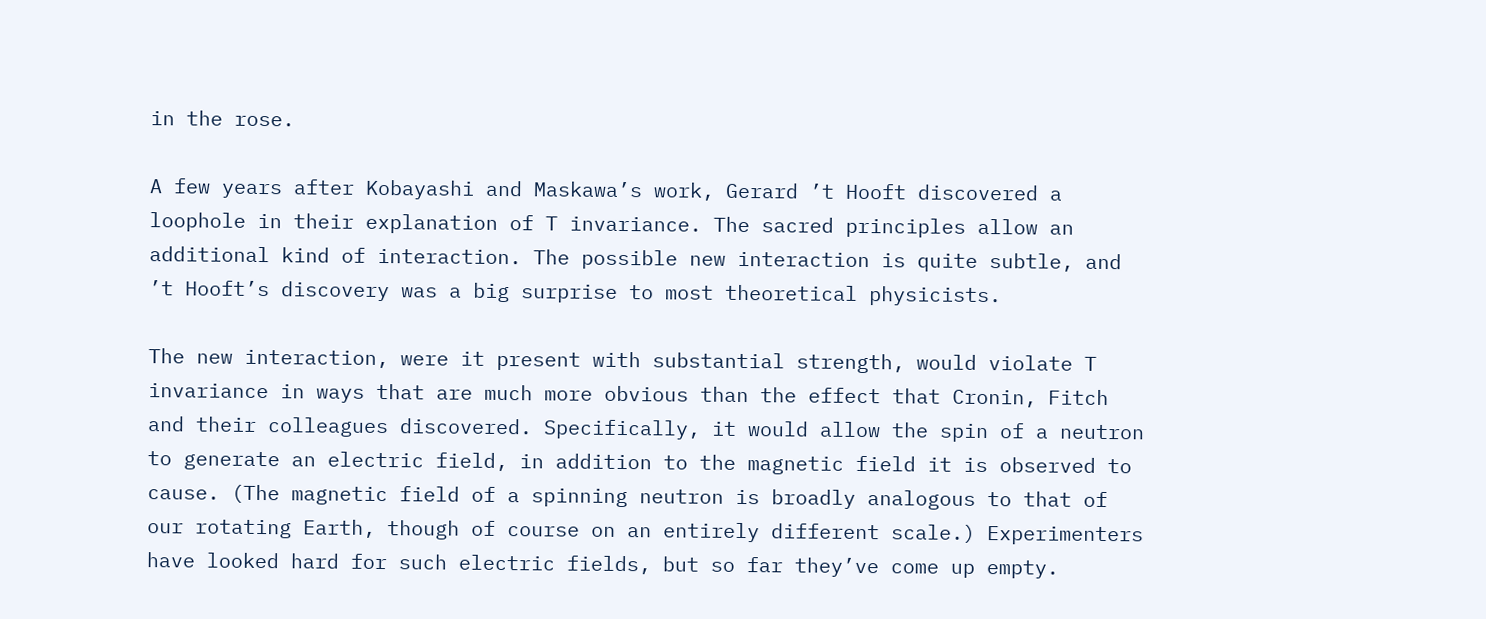in the rose.

A few years after Kobayashi and Maskawa’s work, Gerard ’t Hooft discovered a loophole in their explanation of T invariance. The sacred principles allow an additional kind of interaction. The possible new interaction is quite subtle, and ’t Hooft’s discovery was a big surprise to most theoretical physicists.

The new interaction, were it present with substantial strength, would violate T invariance in ways that are much more obvious than the effect that Cronin, Fitch and their colleagues discovered. Specifically, it would allow the spin of a neutron to generate an electric field, in addition to the magnetic field it is observed to cause. (The magnetic field of a spinning neutron is broadly analogous to that of our rotating Earth, though of course on an entirely different scale.) Experimenters have looked hard for such electric fields, but so far they’ve come up empty.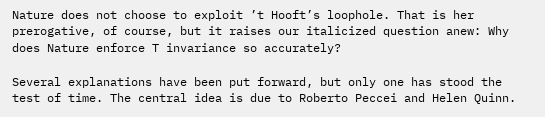Nature does not choose to exploit ’t Hooft’s loophole. That is her prerogative, of course, but it raises our italicized question anew: Why does Nature enforce T invariance so accurately?

Several explanations have been put forward, but only one has stood the test of time. The central idea is due to Roberto Peccei and Helen Quinn.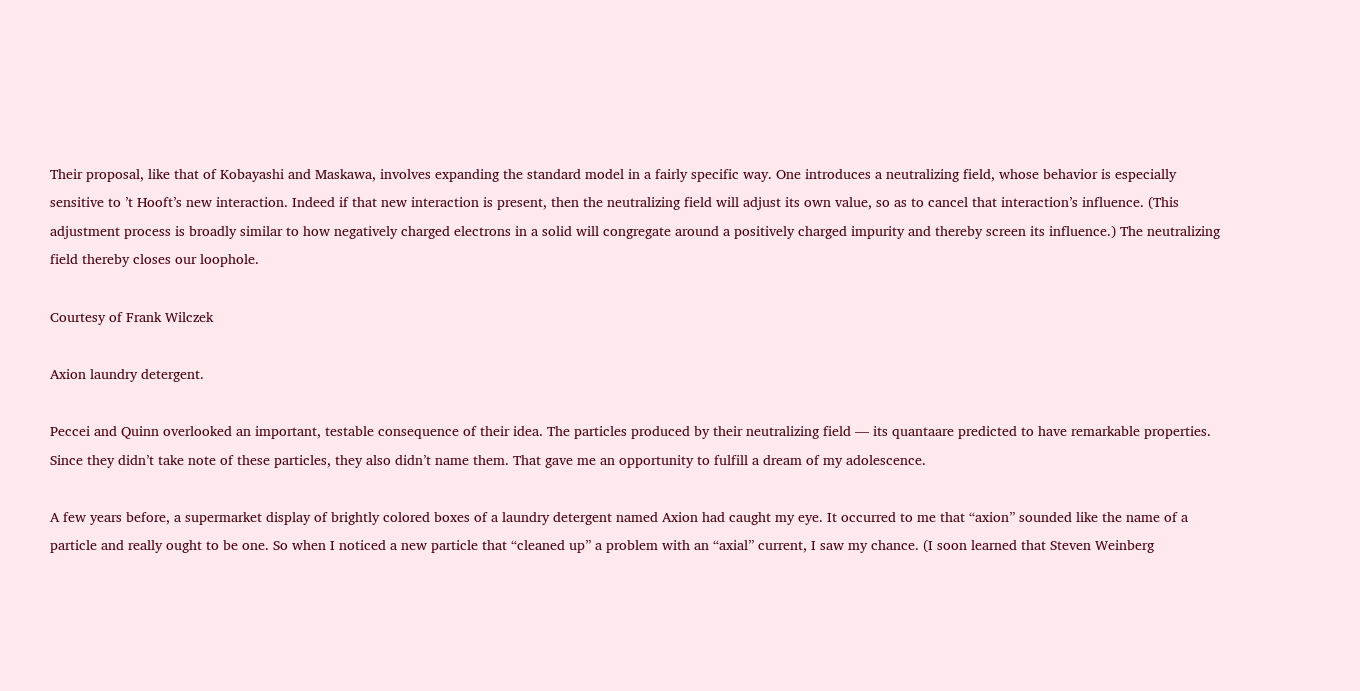Their proposal, like that of Kobayashi and Maskawa, involves expanding the standard model in a fairly specific way. One introduces a neutralizing field, whose behavior is especially sensitive to ’t Hooft’s new interaction. Indeed if that new interaction is present, then the neutralizing field will adjust its own value, so as to cancel that interaction’s influence. (This adjustment process is broadly similar to how negatively charged electrons in a solid will congregate around a positively charged impurity and thereby screen its influence.) The neutralizing field thereby closes our loophole.

Courtesy of Frank Wilczek

Axion laundry detergent.

Peccei and Quinn overlooked an important, testable consequence of their idea. The particles produced by their neutralizing field — its quantaare predicted to have remarkable properties. Since they didn’t take note of these particles, they also didn’t name them. That gave me an opportunity to fulfill a dream of my adolescence.

A few years before, a supermarket display of brightly colored boxes of a laundry detergent named Axion had caught my eye. It occurred to me that “axion” sounded like the name of a particle and really ought to be one. So when I noticed a new particle that “cleaned up” a problem with an “axial” current, I saw my chance. (I soon learned that Steven Weinberg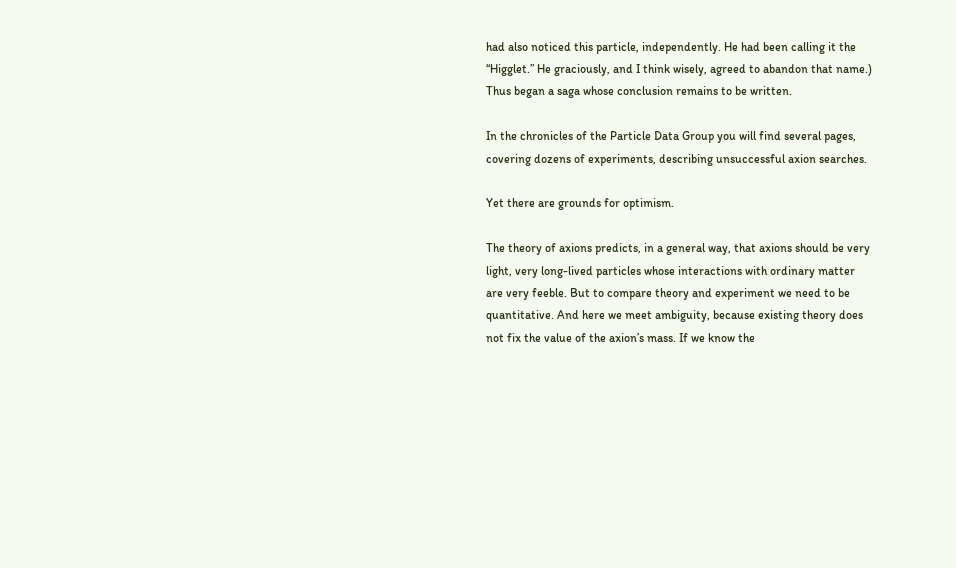had also noticed this particle, independently. He had been calling it the “Higglet.” He graciously, and I think wisely, agreed to abandon that name.) Thus began a saga whose conclusion remains to be written.

In the chronicles of the Particle Data Group you will find several pages, covering dozens of experiments, describing unsuccessful axion searches.

Yet there are grounds for optimism.

The theory of axions predicts, in a general way, that axions should be very light, very long-lived particles whose interactions with ordinary matter are very feeble. But to compare theory and experiment we need to be quantitative. And here we meet ambiguity, because existing theory does not fix the value of the axion’s mass. If we know the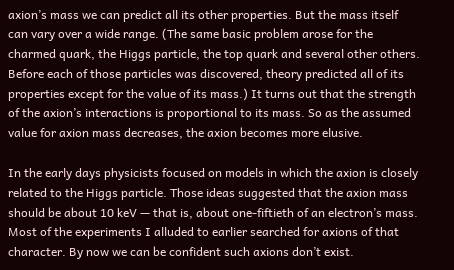axion’s mass we can predict all its other properties. But the mass itself can vary over a wide range. (The same basic problem arose for the charmed quark, the Higgs particle, the top quark and several other others. Before each of those particles was discovered, theory predicted all of its properties except for the value of its mass.) It turns out that the strength of the axion’s interactions is proportional to its mass. So as the assumed value for axion mass decreases, the axion becomes more elusive.

In the early days physicists focused on models in which the axion is closely related to the Higgs particle. Those ideas suggested that the axion mass should be about 10 keV — that is, about one-fiftieth of an electron’s mass. Most of the experiments I alluded to earlier searched for axions of that character. By now we can be confident such axions don’t exist.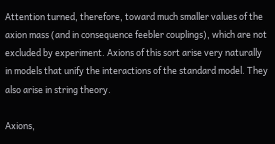Attention turned, therefore, toward much smaller values of the axion mass (and in consequence feebler couplings), which are not excluded by experiment. Axions of this sort arise very naturally in models that unify the interactions of the standard model. They also arise in string theory.

Axions,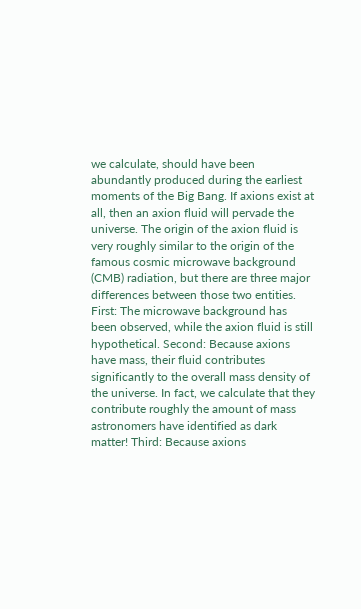we calculate, should have been abundantly produced during the earliest moments of the Big Bang. If axions exist at all, then an axion fluid will pervade the universe. The origin of the axion fluid is very roughly similar to the origin of the famous cosmic microwave background (CMB) radiation, but there are three major differences between those two entities. First: The microwave background has been observed, while the axion fluid is still hypothetical. Second: Because axions have mass, their fluid contributes significantly to the overall mass density of the universe. In fact, we calculate that they contribute roughly the amount of mass astronomers have identified as dark matter! Third: Because axions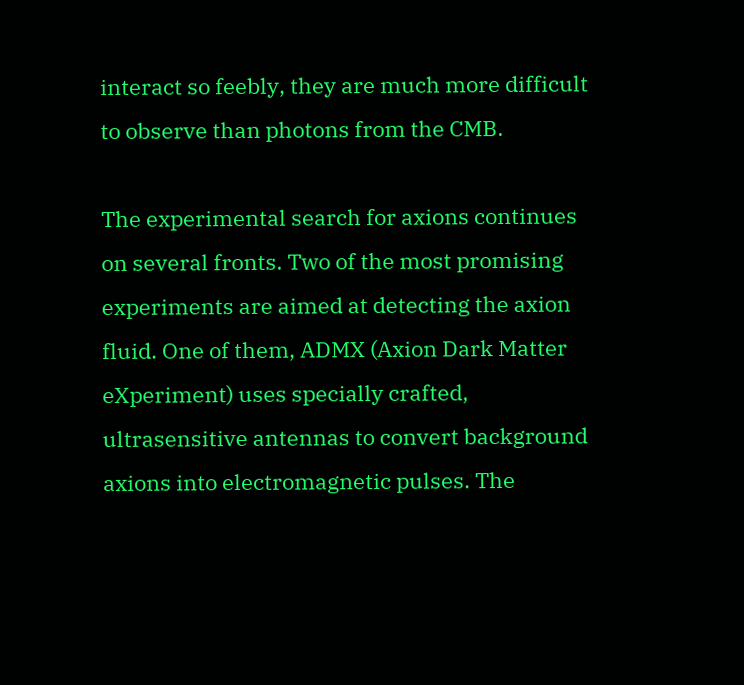interact so feebly, they are much more difficult to observe than photons from the CMB.

The experimental search for axions continues on several fronts. Two of the most promising experiments are aimed at detecting the axion fluid. One of them, ADMX (Axion Dark Matter eXperiment) uses specially crafted, ultrasensitive antennas to convert background axions into electromagnetic pulses. The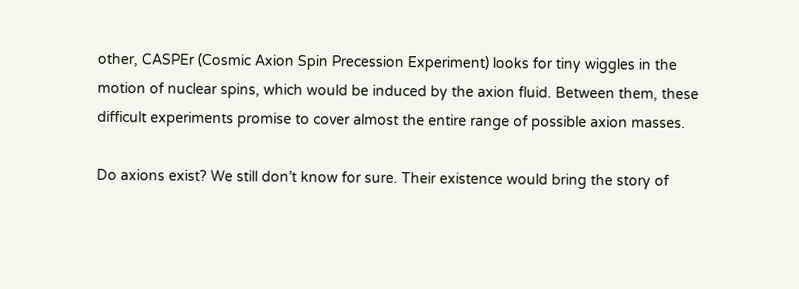other, CASPEr (Cosmic Axion Spin Precession Experiment) looks for tiny wiggles in the motion of nuclear spins, which would be induced by the axion fluid. Between them, these difficult experiments promise to cover almost the entire range of possible axion masses.

Do axions exist? We still don’t know for sure. Their existence would bring the story of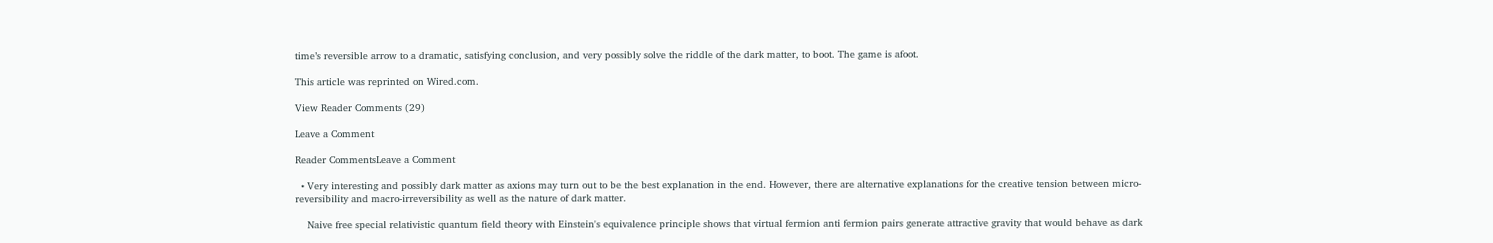time’s reversible arrow to a dramatic, satisfying conclusion, and very possibly solve the riddle of the dark matter, to boot. The game is afoot.

This article was reprinted on Wired.com.

View Reader Comments (29)

Leave a Comment

Reader CommentsLeave a Comment

  • Very interesting and possibly dark matter as axions may turn out to be the best explanation in the end. However, there are alternative explanations for the creative tension between micro-reversibility and macro-irreversibility as well as the nature of dark matter.

    Naive free special relativistic quantum field theory with Einstein's equivalence principle shows that virtual fermion anti fermion pairs generate attractive gravity that would behave as dark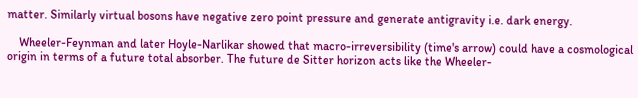matter. Similarly virtual bosons have negative zero point pressure and generate antigravity i.e. dark energy.

    Wheeler-Feynman and later Hoyle-Narlikar showed that macro-irreversibility (time's arrow) could have a cosmological origin in terms of a future total absorber. The future de Sitter horizon acts like the Wheeler-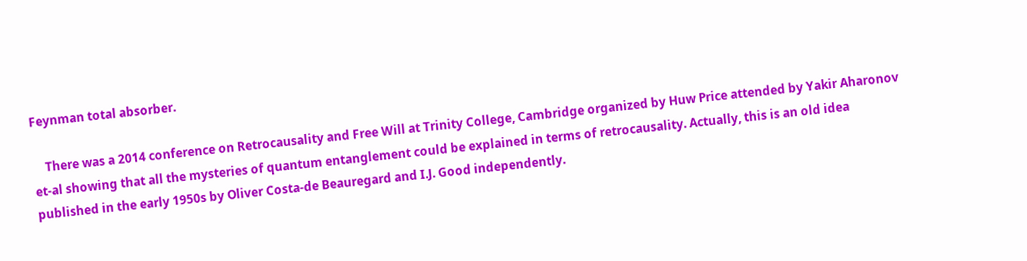Feynman total absorber.

    There was a 2014 conference on Retrocausality and Free Will at Trinity College, Cambridge organized by Huw Price attended by Yakir Aharonov et-al showing that all the mysteries of quantum entanglement could be explained in terms of retrocausality. Actually, this is an old idea published in the early 1950s by Oliver Costa-de Beauregard and I.J. Good independently.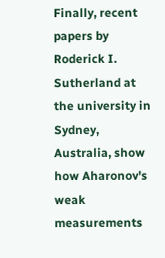Finally, recent papers by Roderick I. Sutherland at the university in Sydney, Australia, show how Aharonov's weak measurements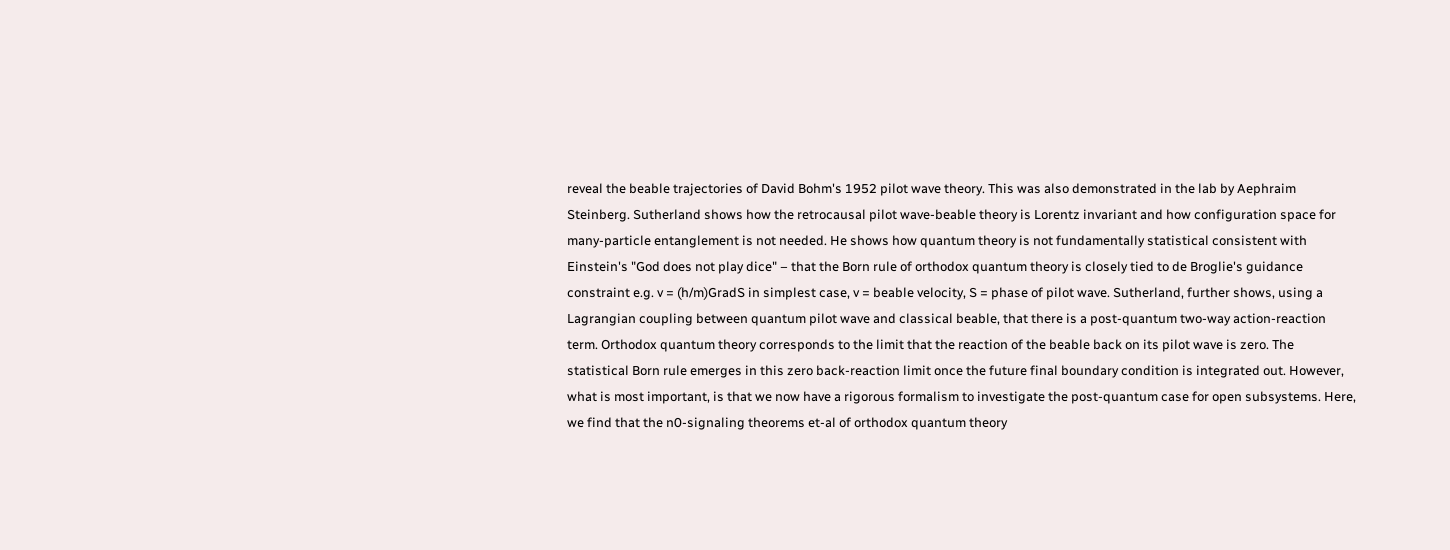reveal the beable trajectories of David Bohm's 1952 pilot wave theory. This was also demonstrated in the lab by Aephraim Steinberg. Sutherland shows how the retrocausal pilot wave-beable theory is Lorentz invariant and how configuration space for many-particle entanglement is not needed. He shows how quantum theory is not fundamentally statistical consistent with Einstein's "God does not play dice" – that the Born rule of orthodox quantum theory is closely tied to de Broglie's guidance constraint e.g. v = (h/m)GradS in simplest case, v = beable velocity, S = phase of pilot wave. Sutherland, further shows, using a Lagrangian coupling between quantum pilot wave and classical beable, that there is a post-quantum two-way action-reaction term. Orthodox quantum theory corresponds to the limit that the reaction of the beable back on its pilot wave is zero. The statistical Born rule emerges in this zero back-reaction limit once the future final boundary condition is integrated out. However, what is most important, is that we now have a rigorous formalism to investigate the post-quantum case for open subsystems. Here, we find that the n0-signaling theorems et-al of orthodox quantum theory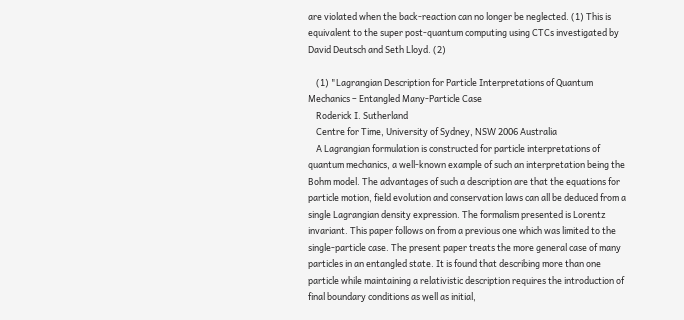are violated when the back-reaction can no longer be neglected. (1) This is equivalent to the super post-quantum computing using CTCs investigated by David Deutsch and Seth Lloyd. (2)

    (1) "Lagrangian Description for Particle Interpretations of Quantum Mechanics – Entangled Many-Particle Case
    Roderick I. Sutherland
    Centre for Time, University of Sydney, NSW 2006 Australia
    A Lagrangian formulation is constructed for particle interpretations of quantum mechanics, a well-known example of such an interpretation being the Bohm model. The advantages of such a description are that the equations for particle motion, field evolution and conservation laws can all be deduced from a single Lagrangian density expression. The formalism presented is Lorentz invariant. This paper follows on from a previous one which was limited to the single-particle case. The present paper treats the more general case of many particles in an entangled state. It is found that describing more than one particle while maintaining a relativistic description requires the introduction of final boundary conditions as well as initial,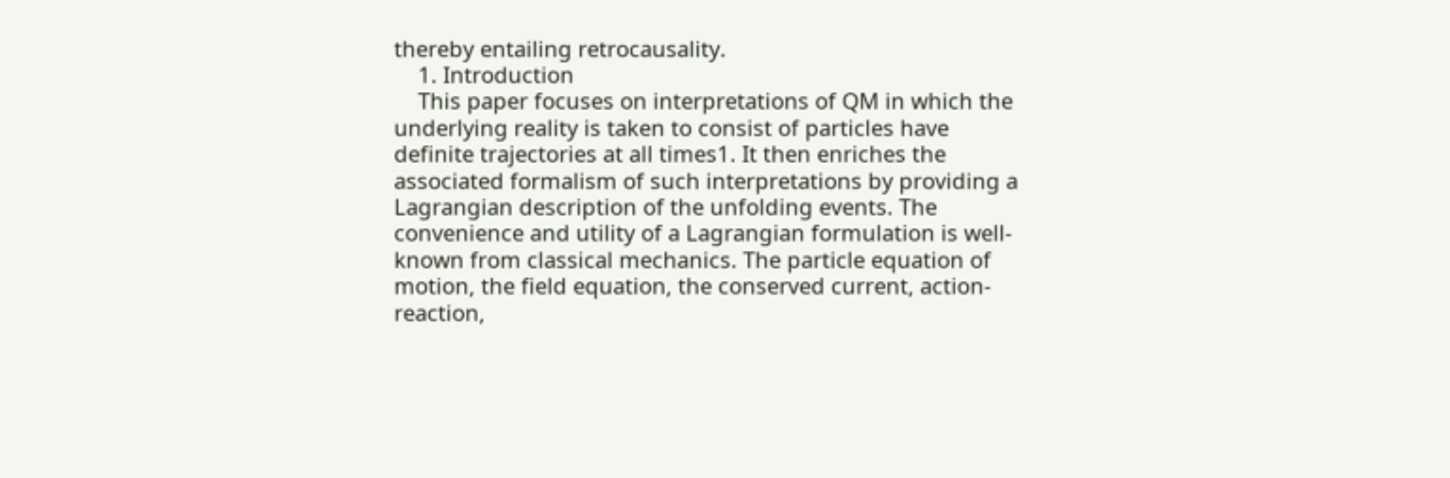thereby entailing retrocausality.
    1. Introduction
    This paper focuses on interpretations of QM in which the underlying reality is taken to consist of particles have definite trajectories at all times1. It then enriches the associated formalism of such interpretations by providing a Lagrangian description of the unfolding events. The convenience and utility of a Lagrangian formulation is well-known from classical mechanics. The particle equation of motion, the field equation, the conserved current, action-reaction,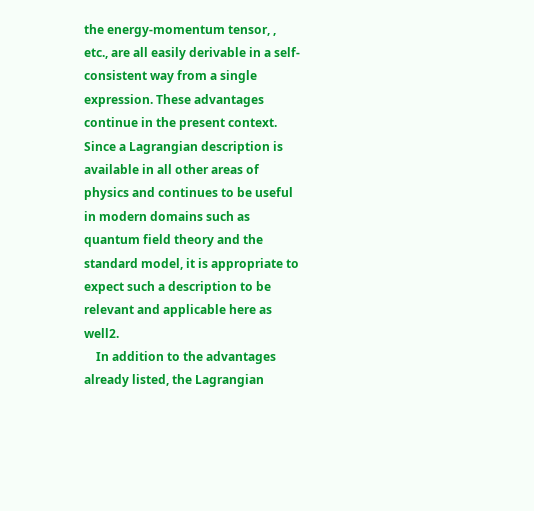the energy-momentum tensor, , etc., are all easily derivable in a self-consistent way from a single expression. These advantages continue in the present context. Since a Lagrangian description is available in all other areas of physics and continues to be useful in modern domains such as quantum field theory and the standard model, it is appropriate to expect such a description to be relevant and applicable here as well2.
    In addition to the advantages already listed, the Lagrangian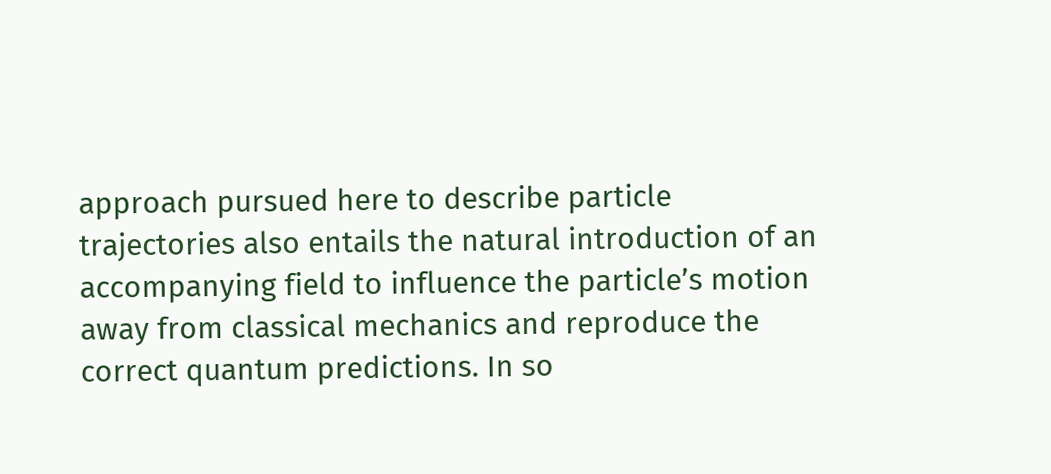approach pursued here to describe particle trajectories also entails the natural introduction of an accompanying field to influence the particle’s motion away from classical mechanics and reproduce the correct quantum predictions. In so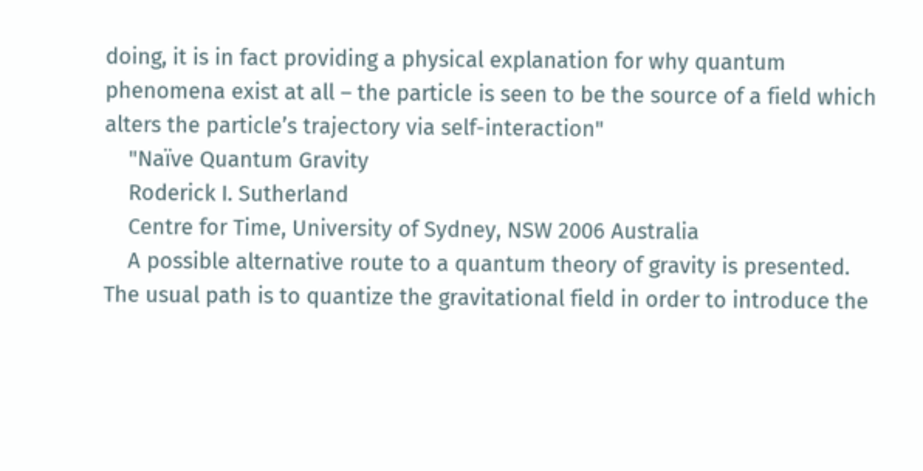doing, it is in fact providing a physical explanation for why quantum phenomena exist at all – the particle is seen to be the source of a field which alters the particle’s trajectory via self-interaction"
    "Naïve Quantum Gravity
    Roderick I. Sutherland
    Centre for Time, University of Sydney, NSW 2006 Australia
    A possible alternative route to a quantum theory of gravity is presented. The usual path is to quantize the gravitational field in order to introduce the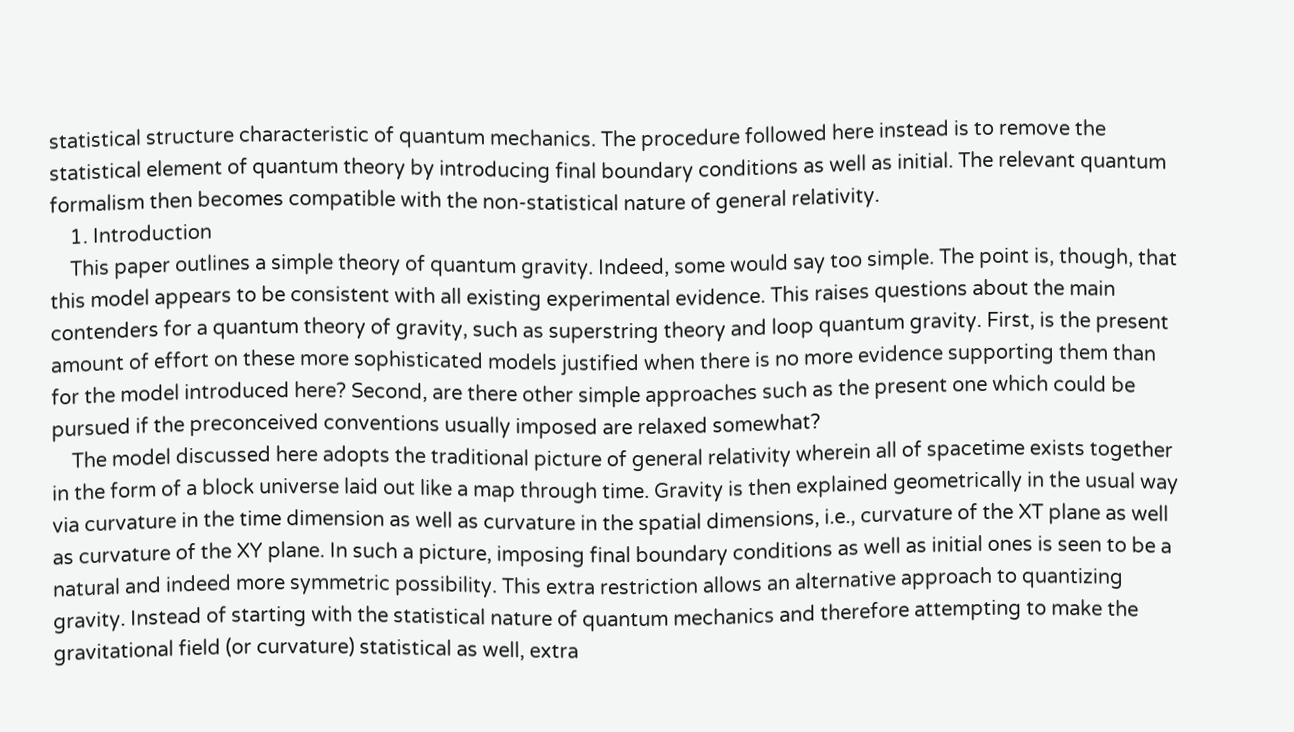statistical structure characteristic of quantum mechanics. The procedure followed here instead is to remove the statistical element of quantum theory by introducing final boundary conditions as well as initial. The relevant quantum formalism then becomes compatible with the non-statistical nature of general relativity.
    1. Introduction
    This paper outlines a simple theory of quantum gravity. Indeed, some would say too simple. The point is, though, that this model appears to be consistent with all existing experimental evidence. This raises questions about the main contenders for a quantum theory of gravity, such as superstring theory and loop quantum gravity. First, is the present amount of effort on these more sophisticated models justified when there is no more evidence supporting them than for the model introduced here? Second, are there other simple approaches such as the present one which could be pursued if the preconceived conventions usually imposed are relaxed somewhat?
    The model discussed here adopts the traditional picture of general relativity wherein all of spacetime exists together in the form of a block universe laid out like a map through time. Gravity is then explained geometrically in the usual way via curvature in the time dimension as well as curvature in the spatial dimensions, i.e., curvature of the XT plane as well as curvature of the XY plane. In such a picture, imposing final boundary conditions as well as initial ones is seen to be a natural and indeed more symmetric possibility. This extra restriction allows an alternative approach to quantizing gravity. Instead of starting with the statistical nature of quantum mechanics and therefore attempting to make the gravitational field (or curvature) statistical as well, extra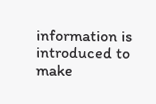information is introduced to make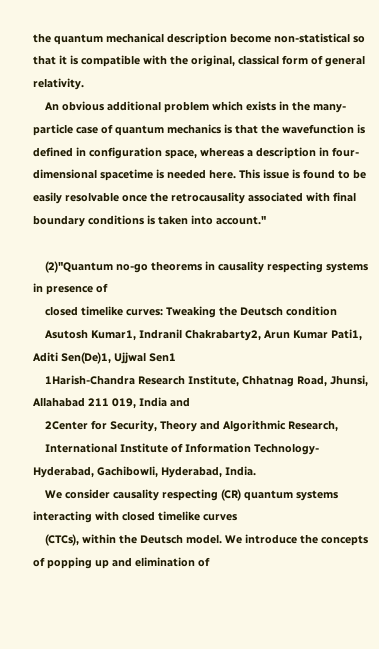the quantum mechanical description become non-statistical so that it is compatible with the original, classical form of general relativity.
    An obvious additional problem which exists in the many-particle case of quantum mechanics is that the wavefunction is defined in configuration space, whereas a description in four-dimensional spacetime is needed here. This issue is found to be easily resolvable once the retrocausality associated with final boundary conditions is taken into account."

    (2)"Quantum no-go theorems in causality respecting systems in presence of
    closed timelike curves: Tweaking the Deutsch condition
    Asutosh Kumar1, Indranil Chakrabarty2, Arun Kumar Pati1, Aditi Sen(De)1, Ujjwal Sen1
    1Harish-Chandra Research Institute, Chhatnag Road, Jhunsi, Allahabad 211 019, India and
    2Center for Security, Theory and Algorithmic Research,
    International Institute of Information Technology-Hyderabad, Gachibowli, Hyderabad, India.
    We consider causality respecting (CR) quantum systems interacting with closed timelike curves
    (CTCs), within the Deutsch model. We introduce the concepts of popping up and elimination of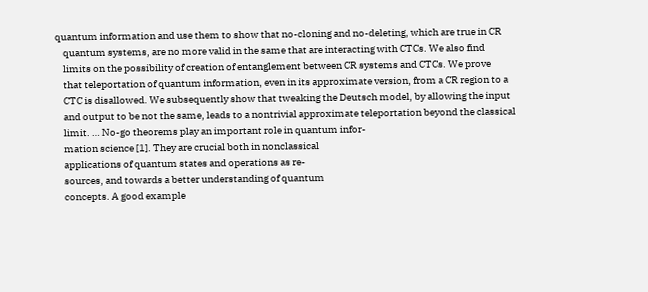quantum information and use them to show that no-cloning and no-deleting, which are true in CR
    quantum systems, are no more valid in the same that are interacting with CTCs. We also find
    limits on the possibility of creation of entanglement between CR systems and CTCs. We prove
    that teleportation of quantum information, even in its approximate version, from a CR region to a
    CTC is disallowed. We subsequently show that tweaking the Deutsch model, by allowing the input
    and output to be not the same, leads to a nontrivial approximate teleportation beyond the classical
    limit. … No-go theorems play an important role in quantum infor-
    mation science [1]. They are crucial both in nonclassical
    applications of quantum states and operations as re-
    sources, and towards a better understanding of quantum
    concepts. A good example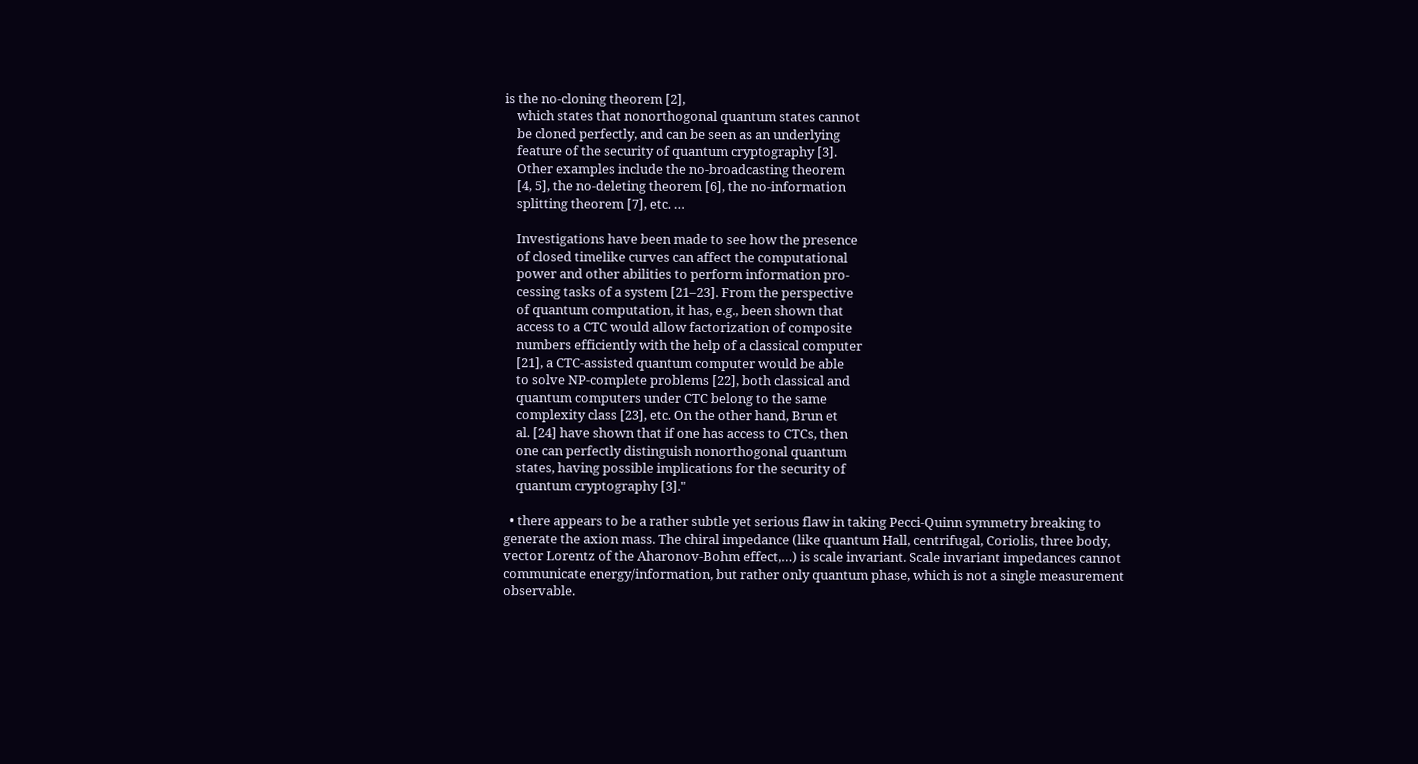is the no-cloning theorem [2],
    which states that nonorthogonal quantum states cannot
    be cloned perfectly, and can be seen as an underlying
    feature of the security of quantum cryptography [3].
    Other examples include the no-broadcasting theorem
    [4, 5], the no-deleting theorem [6], the no-information
    splitting theorem [7], etc. …

    Investigations have been made to see how the presence
    of closed timelike curves can affect the computational
    power and other abilities to perform information pro-
    cessing tasks of a system [21–23]. From the perspective
    of quantum computation, it has, e.g., been shown that
    access to a CTC would allow factorization of composite
    numbers efficiently with the help of a classical computer
    [21], a CTC-assisted quantum computer would be able
    to solve NP-complete problems [22], both classical and
    quantum computers under CTC belong to the same
    complexity class [23], etc. On the other hand, Brun et
    al. [24] have shown that if one has access to CTCs, then
    one can perfectly distinguish nonorthogonal quantum
    states, having possible implications for the security of
    quantum cryptography [3]."

  • there appears to be a rather subtle yet serious flaw in taking Pecci-Quinn symmetry breaking to generate the axion mass. The chiral impedance (like quantum Hall, centrifugal, Coriolis, three body, vector Lorentz of the Aharonov-Bohm effect,…) is scale invariant. Scale invariant impedances cannot communicate energy/information, but rather only quantum phase, which is not a single measurement observable.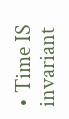• Time IS invariant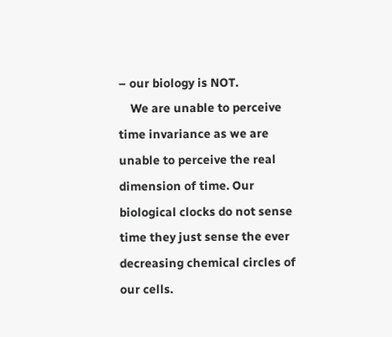– our biology is NOT.
    We are unable to perceive time invariance as we are unable to perceive the real dimension of time. Our biological clocks do not sense time they just sense the ever decreasing chemical circles of our cells.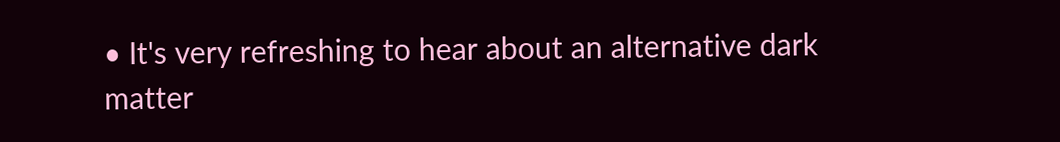• It's very refreshing to hear about an alternative dark matter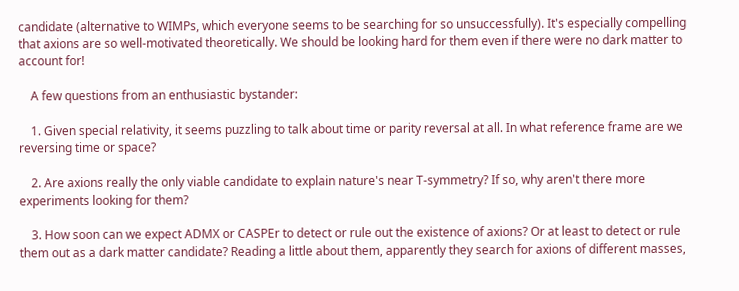candidate (alternative to WIMPs, which everyone seems to be searching for so unsuccessfully). It's especially compelling that axions are so well-motivated theoretically. We should be looking hard for them even if there were no dark matter to account for!

    A few questions from an enthusiastic bystander:

    1. Given special relativity, it seems puzzling to talk about time or parity reversal at all. In what reference frame are we reversing time or space?

    2. Are axions really the only viable candidate to explain nature's near T-symmetry? If so, why aren't there more experiments looking for them?

    3. How soon can we expect ADMX or CASPEr to detect or rule out the existence of axions? Or at least to detect or rule them out as a dark matter candidate? Reading a little about them, apparently they search for axions of different masses,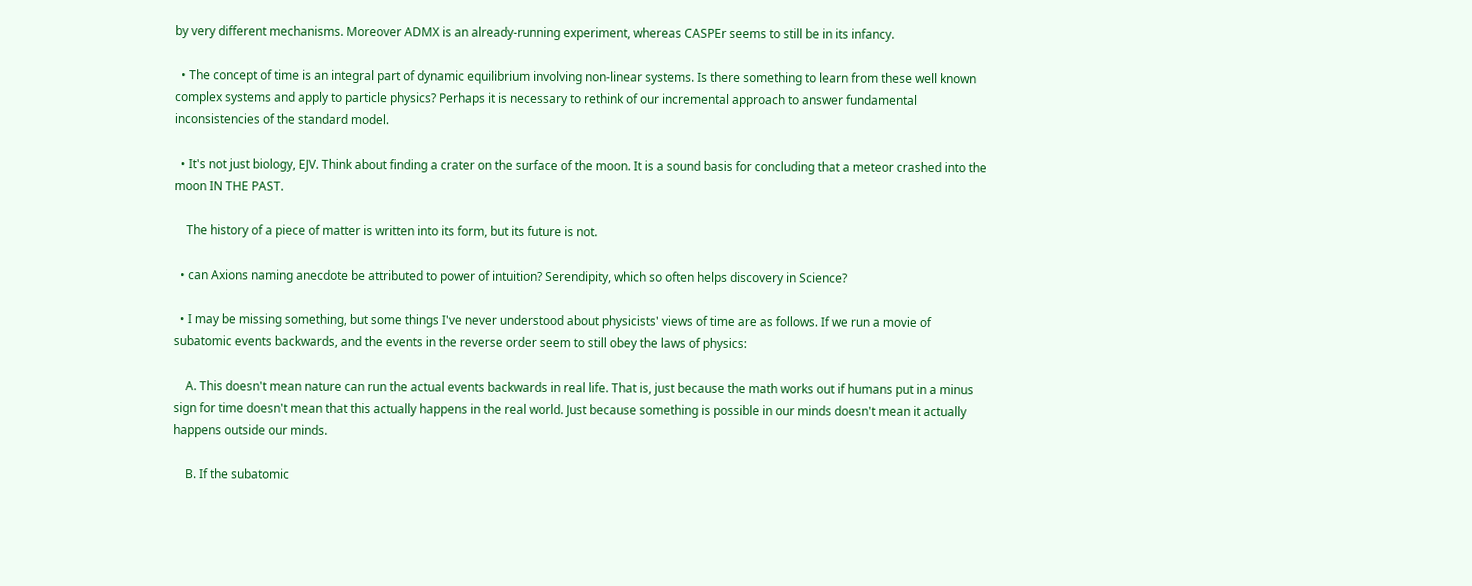by very different mechanisms. Moreover ADMX is an already-running experiment, whereas CASPEr seems to still be in its infancy.

  • The concept of time is an integral part of dynamic equilibrium involving non-linear systems. Is there something to learn from these well known complex systems and apply to particle physics? Perhaps it is necessary to rethink of our incremental approach to answer fundamental inconsistencies of the standard model.

  • It's not just biology, EJV. Think about finding a crater on the surface of the moon. It is a sound basis for concluding that a meteor crashed into the moon IN THE PAST.

    The history of a piece of matter is written into its form, but its future is not.

  • can Axions naming anecdote be attributed to power of intuition? Serendipity, which so often helps discovery in Science?

  • I may be missing something, but some things I've never understood about physicists' views of time are as follows. If we run a movie of subatomic events backwards, and the events in the reverse order seem to still obey the laws of physics:

    A. This doesn't mean nature can run the actual events backwards in real life. That is, just because the math works out if humans put in a minus sign for time doesn't mean that this actually happens in the real world. Just because something is possible in our minds doesn't mean it actually happens outside our minds.

    B. If the subatomic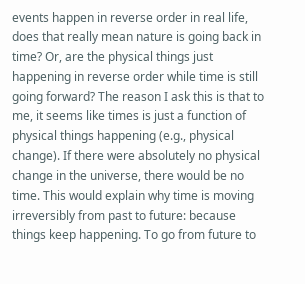events happen in reverse order in real life, does that really mean nature is going back in time? Or, are the physical things just happening in reverse order while time is still going forward? The reason I ask this is that to me, it seems like times is just a function of physical things happening (e.g., physical change). If there were absolutely no physical change in the universe, there would be no time. This would explain why time is moving irreversibly from past to future: because things keep happening. To go from future to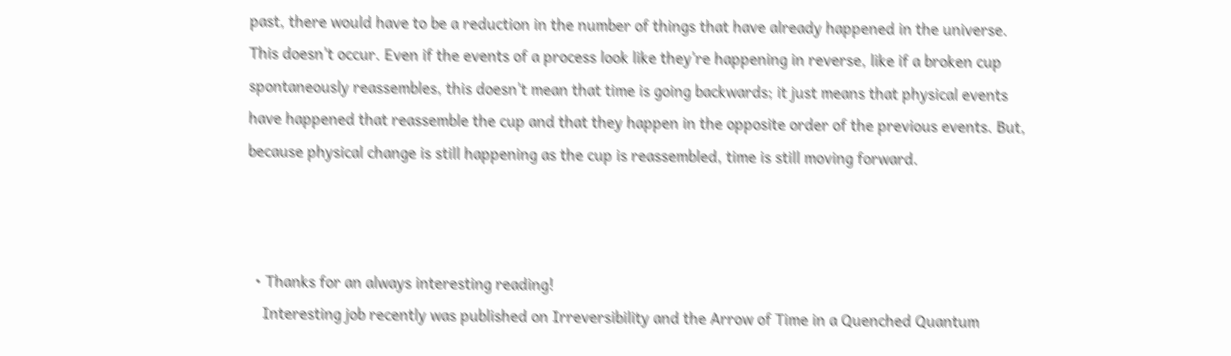past, there would have to be a reduction in the number of things that have already happened in the universe. This doesn't occur. Even if the events of a process look like they're happening in reverse, like if a broken cup spontaneously reassembles, this doesn't mean that time is going backwards; it just means that physical events have happened that reassemble the cup and that they happen in the opposite order of the previous events. But, because physical change is still happening as the cup is reassembled, time is still moving forward.



  • Thanks for an always interesting reading!
    Interesting job recently was published on Irreversibility and the Arrow of Time in a Quenched Quantum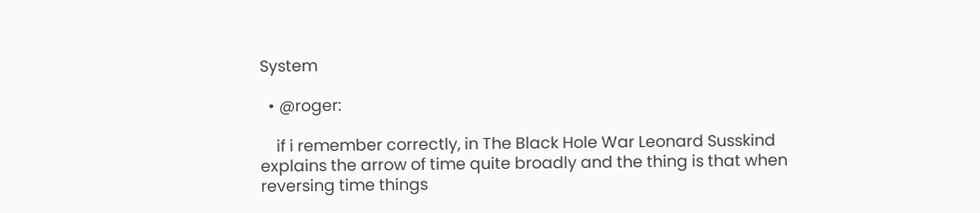System

  • @roger:

    if i remember correctly, in The Black Hole War Leonard Susskind explains the arrow of time quite broadly and the thing is that when reversing time things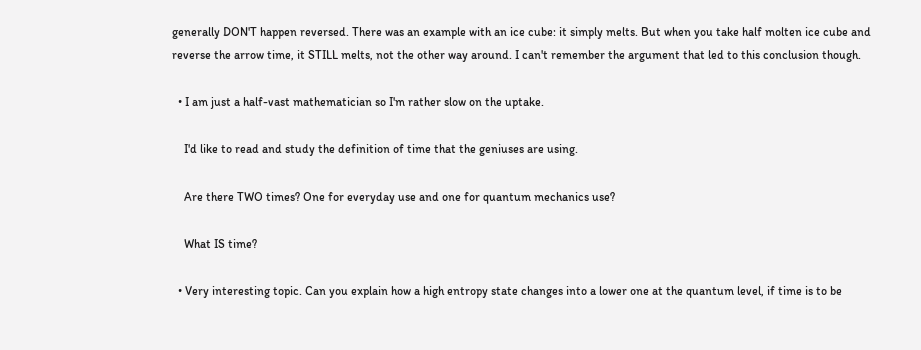generally DON'T happen reversed. There was an example with an ice cube: it simply melts. But when you take half molten ice cube and reverse the arrow time, it STILL melts, not the other way around. I can't remember the argument that led to this conclusion though.

  • I am just a half-vast mathematician so I'm rather slow on the uptake.

    I'd like to read and study the definition of time that the geniuses are using.

    Are there TWO times? One for everyday use and one for quantum mechanics use?

    What IS time?

  • Very interesting topic. Can you explain how a high entropy state changes into a lower one at the quantum level, if time is to be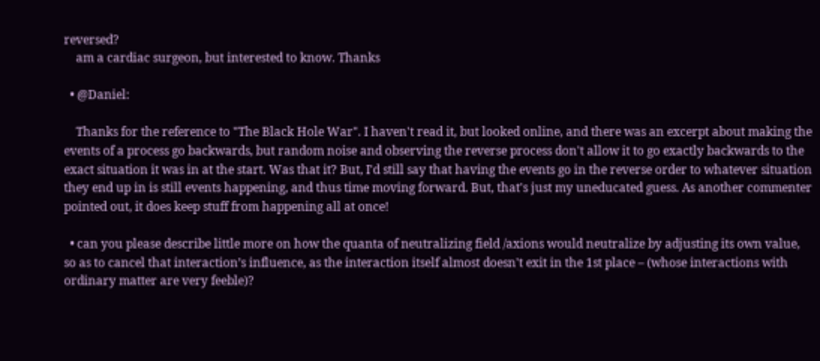reversed?
    am a cardiac surgeon, but interested to know. Thanks

  • @Daniel:

    Thanks for the reference to "The Black Hole War". I haven't read it, but looked online, and there was an excerpt about making the events of a process go backwards, but random noise and observing the reverse process don't allow it to go exactly backwards to the exact situation it was in at the start. Was that it? But, I'd still say that having the events go in the reverse order to whatever situation they end up in is still events happening, and thus time moving forward. But, that's just my uneducated guess. As another commenter pointed out, it does keep stuff from happening all at once!

  • can you please describe little more on how the quanta of neutralizing field /axions would neutralize by adjusting its own value, so as to cancel that interaction’s influence, as the interaction itself almost doesn't exit in the 1st place – (whose interactions with ordinary matter are very feeble)?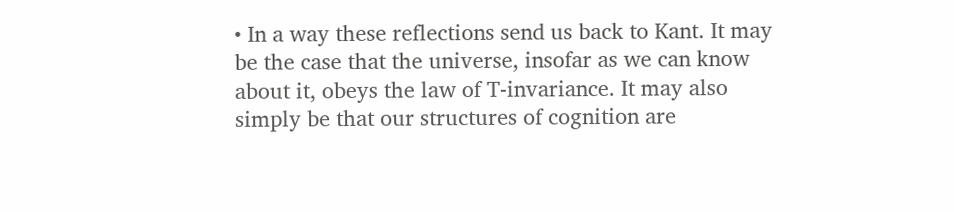• In a way these reflections send us back to Kant. It may be the case that the universe, insofar as we can know about it, obeys the law of T-invariance. It may also simply be that our structures of cognition are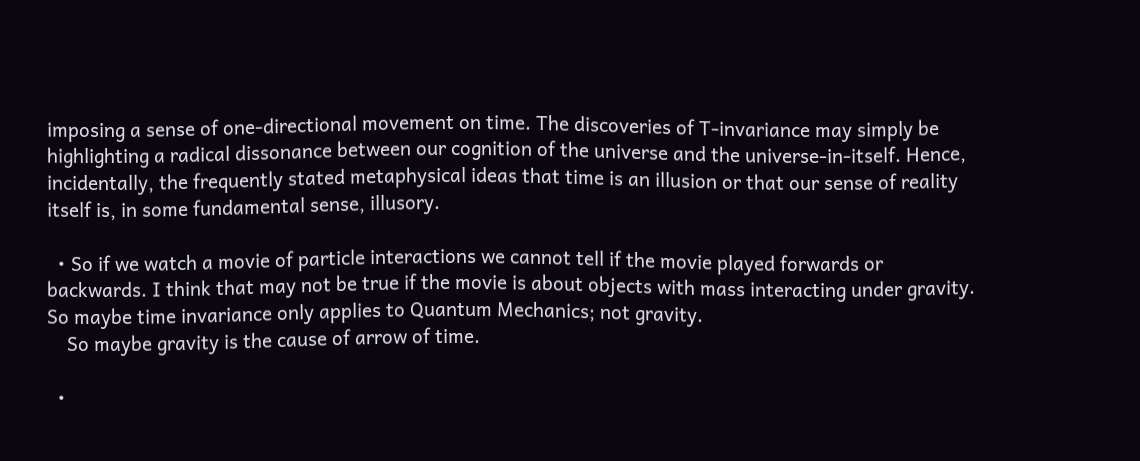imposing a sense of one-directional movement on time. The discoveries of T-invariance may simply be highlighting a radical dissonance between our cognition of the universe and the universe-in-itself. Hence, incidentally, the frequently stated metaphysical ideas that time is an illusion or that our sense of reality itself is, in some fundamental sense, illusory.

  • So if we watch a movie of particle interactions we cannot tell if the movie played forwards or backwards. I think that may not be true if the movie is about objects with mass interacting under gravity. So maybe time invariance only applies to Quantum Mechanics; not gravity.
    So maybe gravity is the cause of arrow of time.

  •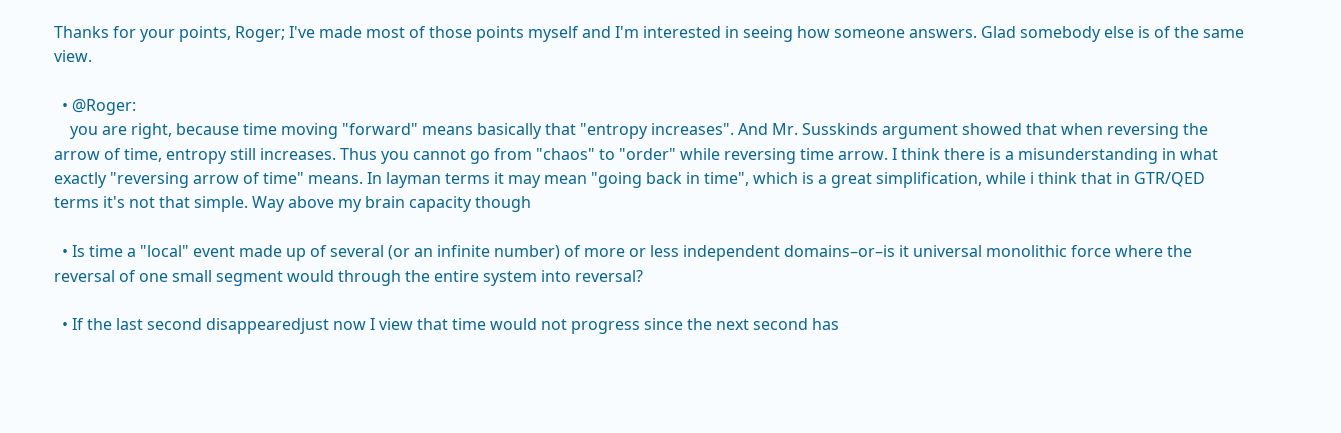Thanks for your points, Roger; I've made most of those points myself and I'm interested in seeing how someone answers. Glad somebody else is of the same view.

  • @Roger:
    you are right, because time moving "forward" means basically that "entropy increases". And Mr. Susskinds argument showed that when reversing the arrow of time, entropy still increases. Thus you cannot go from "chaos" to "order" while reversing time arrow. I think there is a misunderstanding in what exactly "reversing arrow of time" means. In layman terms it may mean "going back in time", which is a great simplification, while i think that in GTR/QED terms it's not that simple. Way above my brain capacity though

  • Is time a "local" event made up of several (or an infinite number) of more or less independent domains–or–is it universal monolithic force where the reversal of one small segment would through the entire system into reversal?

  • If the last second disappearedjust now I view that time would not progress since the next second has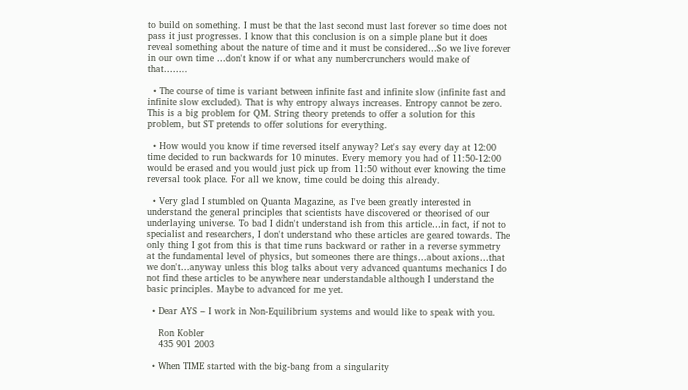to build on something. I must be that the last second must last forever so time does not pass it just progresses. I know that this conclusion is on a simple plane but it does reveal something about the nature of time and it must be considered…So we live forever in our own time …don't know if or what any numbercrunchers would make of that……..

  • The course of time is variant between infinite fast and infinite slow (infinite fast and infinite slow excluded). That is why entropy always increases. Entropy cannot be zero. This is a big problem for QM. String theory pretends to offer a solution for this problem, but ST pretends to offer solutions for everything.

  • How would you know if time reversed itself anyway? Let's say every day at 12:00 time decided to run backwards for 10 minutes. Every memory you had of 11:50-12:00 would be erased and you would just pick up from 11:50 without ever knowing the time reversal took place. For all we know, time could be doing this already.

  • Very glad I stumbled on Quanta Magazine, as I've been greatly interested in understand the general principles that scientists have discovered or theorised of our underlaying universe. To bad I didn't understand ish from this article…in fact, if not to specialist and researchers, I don't understand who these articles are geared towards. The only thing I got from this is that time runs backward or rather in a reverse symmetry at the fundamental level of physics, but someones there are things…about axions…that we don't…anyway unless this blog talks about very advanced quantums mechanics I do not find these articles to be anywhere near understandable although I understand the basic principles. Maybe to advanced for me yet.

  • Dear AYS – I work in Non-Equilibrium systems and would like to speak with you.

    Ron Kobler
    435 901 2003

  • When TIME started with the big-bang from a singularity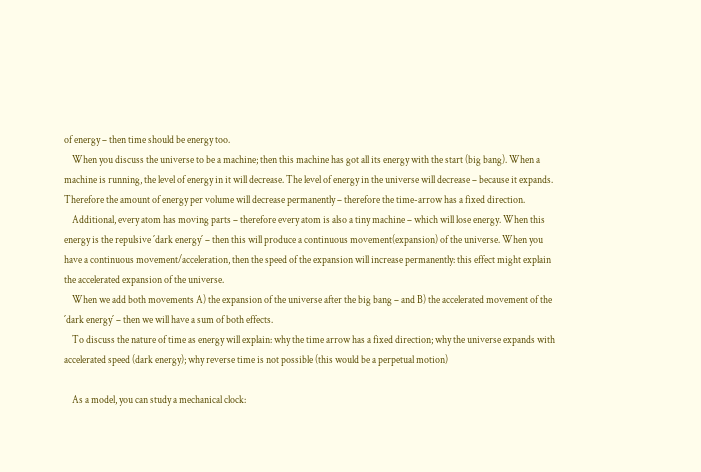of energy – then time should be energy too.
    When you discuss the universe to be a machine; then this machine has got all its energy with the start (big bang). When a machine is running, the level of energy in it will decrease. The level of energy in the universe will decrease – because it expands. Therefore the amount of energy per volume will decrease permanently – therefore the time-arrow has a fixed direction.
    Additional, every atom has moving parts – therefore every atom is also a tiny machine – which will lose energy. When this energy is the repulsive ´dark energy´ – then this will produce a continuous movement(expansion) of the universe. When you have a continuous movement/acceleration, then the speed of the expansion will increase permanently: this effect might explain the accelerated expansion of the universe.
    When we add both movements A) the expansion of the universe after the big bang – and B) the accelerated movement of the ´dark energy´ – then we will have a sum of both effects.
    To discuss the nature of time as energy will explain: why the time arrow has a fixed direction; why the universe expands with accelerated speed (dark energy); why reverse time is not possible (this would be a perpetual motion)

    As a model, you can study a mechanical clock: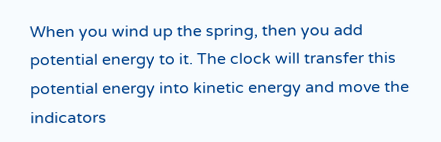When you wind up the spring, then you add potential energy to it. The clock will transfer this potential energy into kinetic energy and move the indicators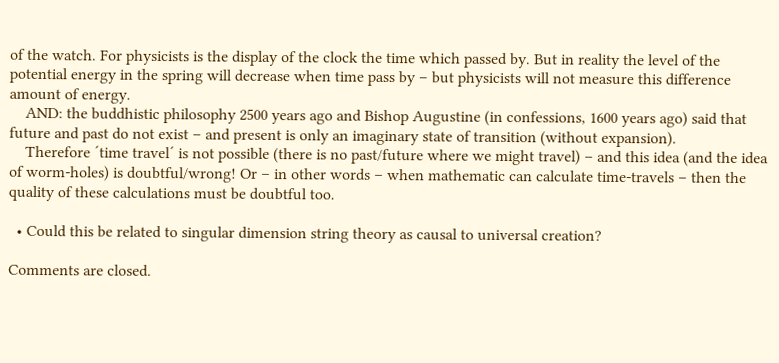of the watch. For physicists is the display of the clock the time which passed by. But in reality the level of the potential energy in the spring will decrease when time pass by – but physicists will not measure this difference amount of energy.
    AND: the buddhistic philosophy 2500 years ago and Bishop Augustine (in confessions, 1600 years ago) said that future and past do not exist – and present is only an imaginary state of transition (without expansion).
    Therefore ´time travel´ is not possible (there is no past/future where we might travel) – and this idea (and the idea of worm-holes) is doubtful/wrong! Or – in other words – when mathematic can calculate time-travels – then the quality of these calculations must be doubtful too.

  • Could this be related to singular dimension string theory as causal to universal creation?

Comments are closed.